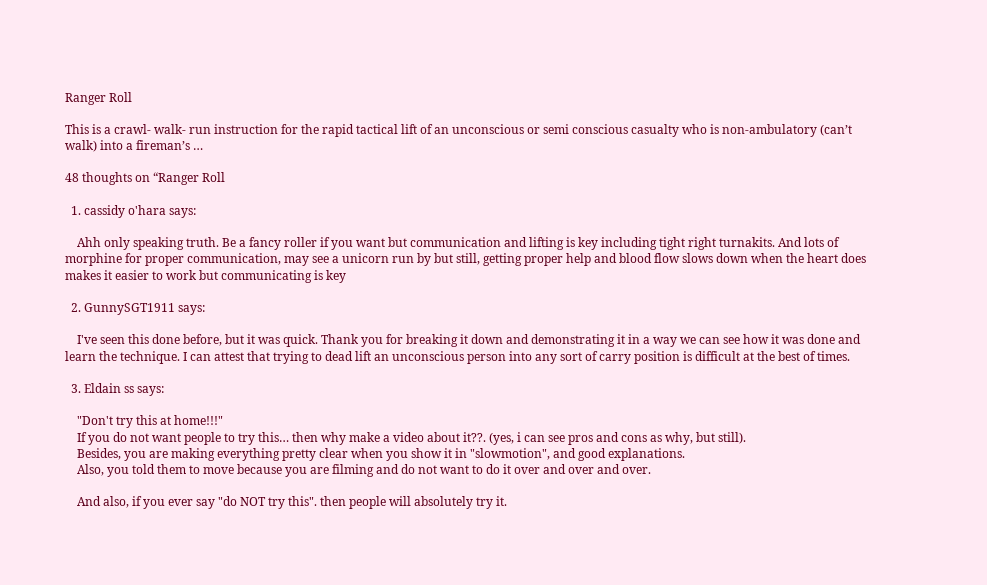Ranger Roll

This is a crawl- walk- run instruction for the rapid tactical lift of an unconscious or semi conscious casualty who is non-ambulatory (can’t walk) into a fireman’s …

48 thoughts on “Ranger Roll

  1. cassidy o'hara says:

    Ahh only speaking truth. Be a fancy roller if you want but communication and lifting is key including tight right turnakits. And lots of morphine for proper communication, may see a unicorn run by but still, getting proper help and blood flow slows down when the heart does makes it easier to work but communicating is key

  2. GunnySGT1911 says:

    I've seen this done before, but it was quick. Thank you for breaking it down and demonstrating it in a way we can see how it was done and learn the technique. I can attest that trying to dead lift an unconscious person into any sort of carry position is difficult at the best of times.

  3. Eldain ss says:

    "Don't try this at home!!!"
    If you do not want people to try this… then why make a video about it??. (yes, i can see pros and cons as why, but still).
    Besides, you are making everything pretty clear when you show it in "slowmotion", and good explanations.
    Also, you told them to move because you are filming and do not want to do it over and over and over.

    And also, if you ever say "do NOT try this". then people will absolutely try it.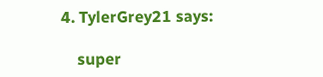4. TylerGrey21 says:

    super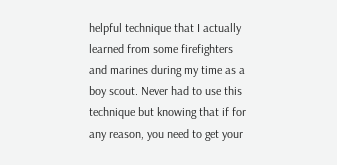helpful technique that I actually learned from some firefighters and marines during my time as a boy scout. Never had to use this technique but knowing that if for any reason, you need to get your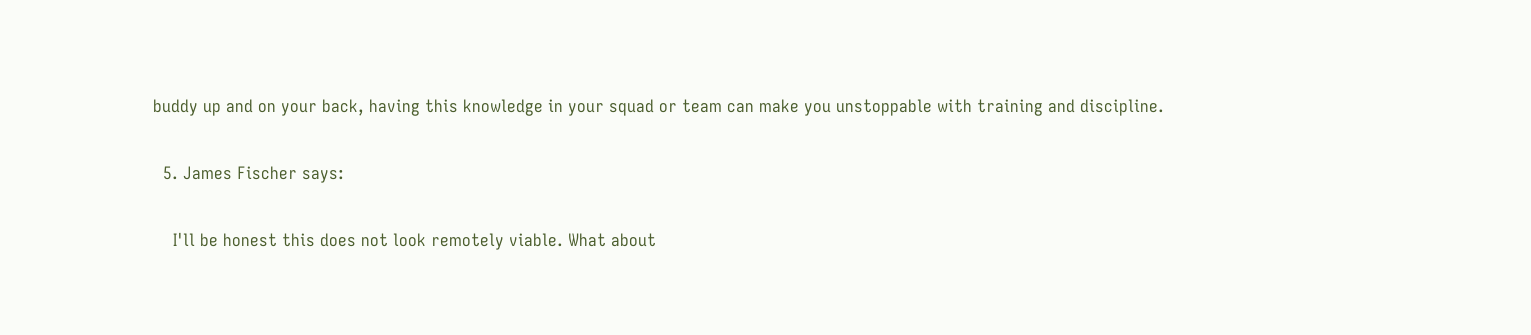buddy up and on your back, having this knowledge in your squad or team can make you unstoppable with training and discipline.

  5. James Fischer says:

    I'll be honest this does not look remotely viable. What about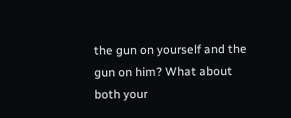the gun on yourself and the gun on him? What about both your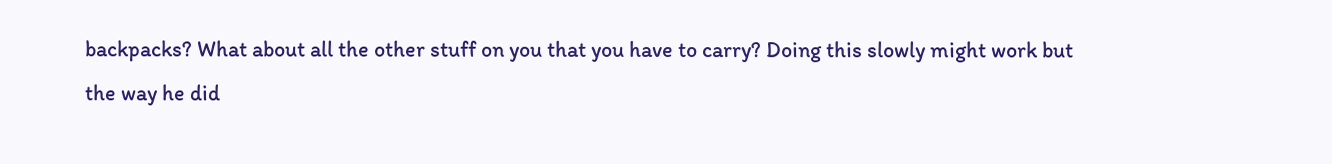backpacks? What about all the other stuff on you that you have to carry? Doing this slowly might work but the way he did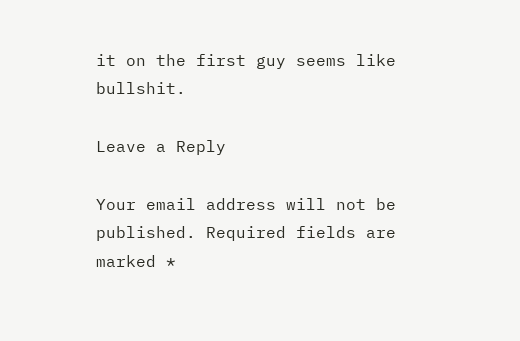it on the first guy seems like bullshit.

Leave a Reply

Your email address will not be published. Required fields are marked *